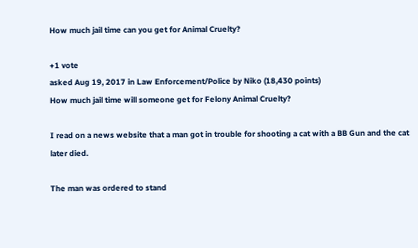How much jail time can you get for Animal Cruelty?

+1 vote
asked Aug 19, 2017 in Law Enforcement/Police by Niko (18,430 points)
How much jail time will someone get for Felony Animal Cruelty?

I read on a news website that a man got in trouble for shooting a cat with a BB Gun and the cat later died.

The man was ordered to stand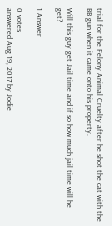trial for the Felony Animal Cruelty after he shot the cat with the BB gun when it came onto his property.

Will this guy get Jail time and if so how much jail time will he get?

1 Answer

0 votes
answered Aug 19, 2017 by Jodie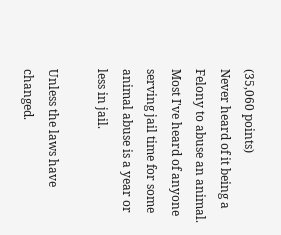(35,060 points)
Never heard of it being a Felony to abuse an animal. Most I've heard of anyone serving jail time for some animal abuse is a year or less in jail.

Unless the laws have changed.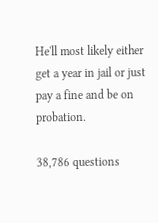He'll most likely either get a year in jail or just pay a fine and be on probation.

38,786 questions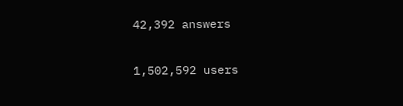42,392 answers


1,502,592 users